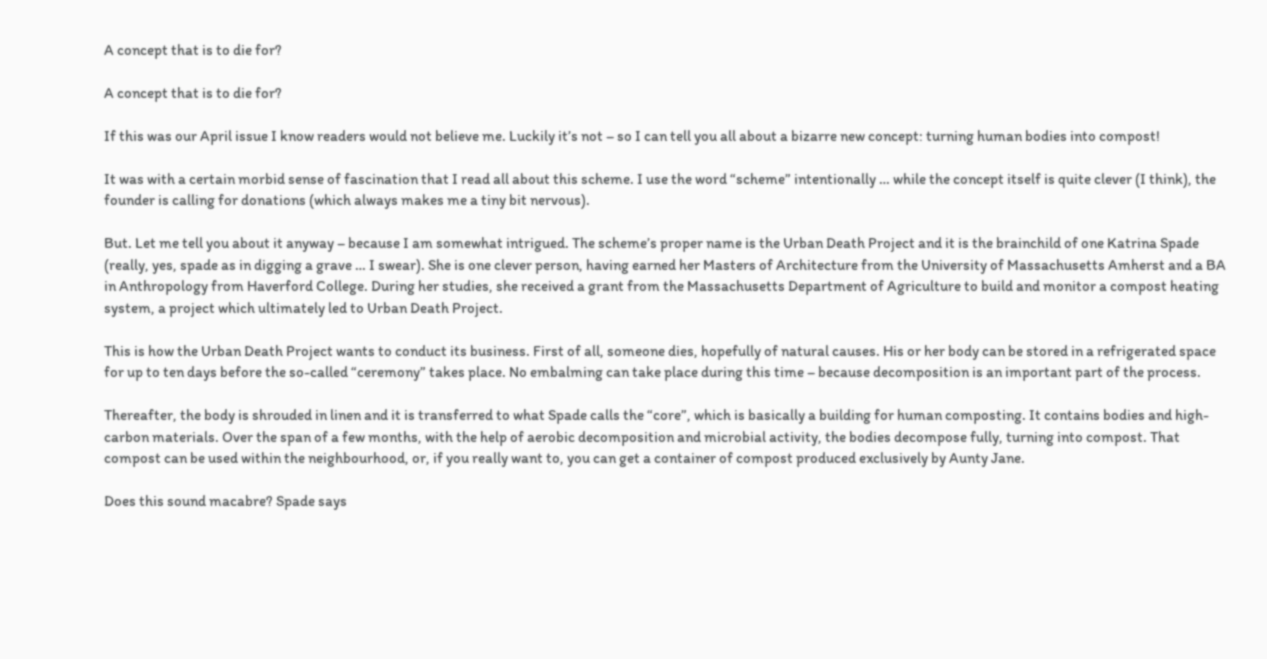A concept that is to die for?

A concept that is to die for?

If this was our April issue I know readers would not believe me. Luckily it’s not – so I can tell you all about a bizarre new concept: turning human bodies into compost!

It was with a certain morbid sense of fascination that I read all about this scheme. I use the word “scheme” intentionally … while the concept itself is quite clever (I think), the founder is calling for donations (which always makes me a tiny bit nervous).

But. Let me tell you about it anyway – because I am somewhat intrigued. The scheme’s proper name is the Urban Death Project and it is the brainchild of one Katrina Spade (really, yes, spade as in digging a grave … I swear). She is one clever person, having earned her Masters of Architecture from the University of Massachusetts Amherst and a BA in Anthropology from Haverford College. During her studies, she received a grant from the Massachusetts Department of Agriculture to build and monitor a compost heating system, a project which ultimately led to Urban Death Project.

This is how the Urban Death Project wants to conduct its business. First of all, someone dies, hopefully of natural causes. His or her body can be stored in a refrigerated space for up to ten days before the so-called “ceremony” takes place. No embalming can take place during this time – because decomposition is an important part of the process.

Thereafter, the body is shrouded in linen and it is transferred to what Spade calls the “core”, which is basically a building for human composting. It contains bodies and high-carbon materials. Over the span of a few months, with the help of aerobic decomposition and microbial activity, the bodies decompose fully, turning into compost. That compost can be used within the neighbourhood, or, if you really want to, you can get a container of compost produced exclusively by Aunty Jane.

Does this sound macabre? Spade says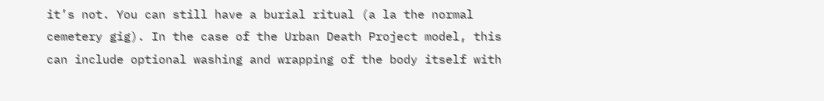it’s not. You can still have a burial ritual (a la the normal cemetery gig). In the case of the Urban Death Project model, this can include optional washing and wrapping of the body itself with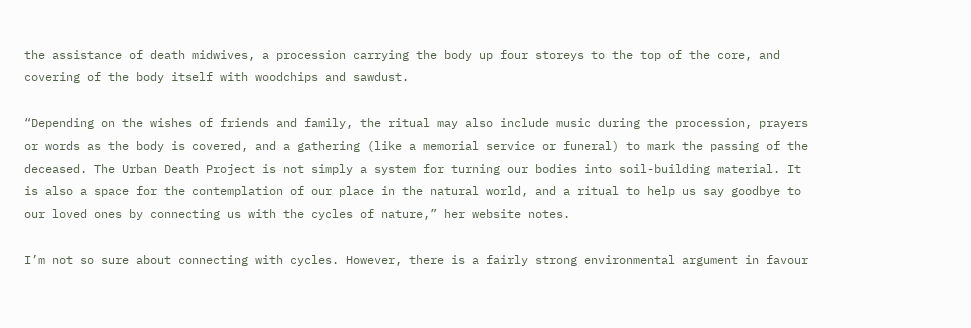the assistance of death midwives, a procession carrying the body up four storeys to the top of the core, and covering of the body itself with woodchips and sawdust.

“Depending on the wishes of friends and family, the ritual may also include music during the procession, prayers or words as the body is covered, and a gathering (like a memorial service or funeral) to mark the passing of the deceased. The Urban Death Project is not simply a system for turning our bodies into soil-building material. It is also a space for the contemplation of our place in the natural world, and a ritual to help us say goodbye to our loved ones by connecting us with the cycles of nature,” her website notes.

I’m not so sure about connecting with cycles. However, there is a fairly strong environmental argument in favour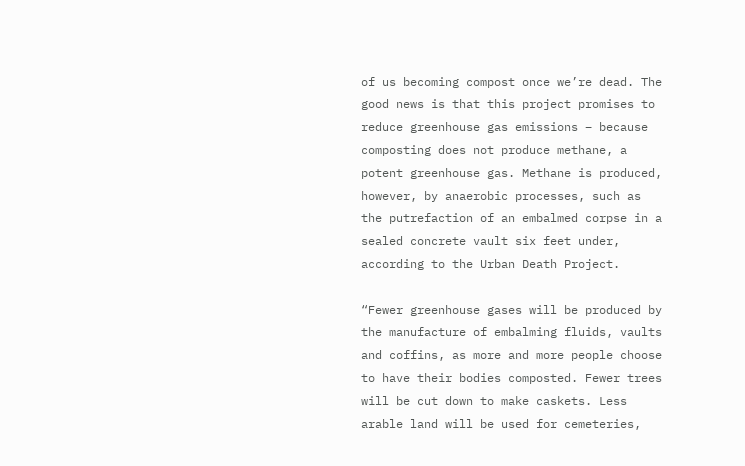of us becoming compost once we’re dead. The good news is that this project promises to reduce greenhouse gas emissions – because composting does not produce methane, a potent greenhouse gas. Methane is produced, however, by anaerobic processes, such as the putrefaction of an embalmed corpse in a sealed concrete vault six feet under, according to the Urban Death Project.

“Fewer greenhouse gases will be produced by the manufacture of embalming fluids, vaults and coffins, as more and more people choose to have their bodies composted. Fewer trees will be cut down to make caskets. Less arable land will be used for cemeteries,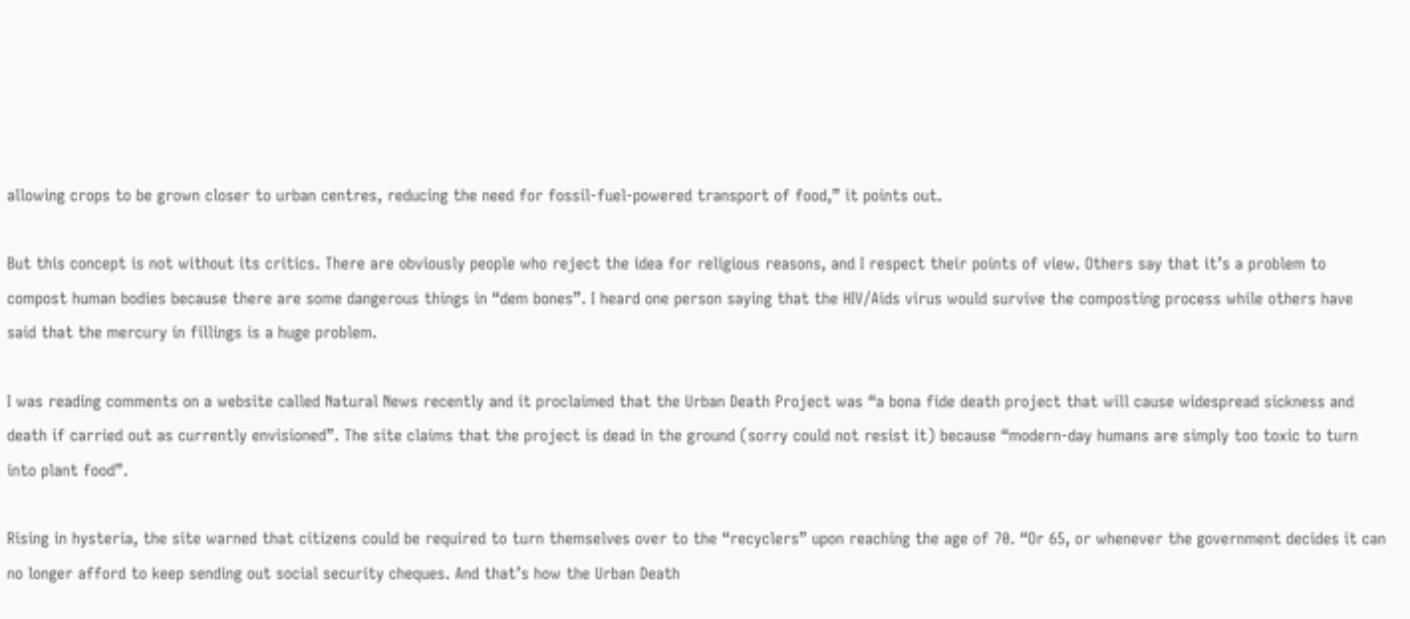allowing crops to be grown closer to urban centres, reducing the need for fossil-fuel-powered transport of food,” it points out.

But this concept is not without its critics. There are obviously people who reject the idea for religious reasons, and I respect their points of view. Others say that it’s a problem to compost human bodies because there are some dangerous things in “dem bones”. I heard one person saying that the HIV/Aids virus would survive the composting process while others have said that the mercury in fillings is a huge problem.

I was reading comments on a website called Natural News recently and it proclaimed that the Urban Death Project was “a bona fide death project that will cause widespread sickness and death if carried out as currently envisioned”. The site claims that the project is dead in the ground (sorry could not resist it) because “modern-day humans are simply too toxic to turn into plant food”.

Rising in hysteria, the site warned that citizens could be required to turn themselves over to the “recyclers” upon reaching the age of 70. “Or 65, or whenever the government decides it can no longer afford to keep sending out social security cheques. And that’s how the Urban Death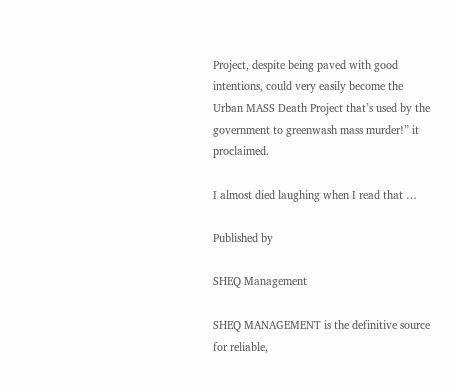Project, despite being paved with good intentions, could very easily become the Urban MASS Death Project that’s used by the government to greenwash mass murder!” it proclaimed.

I almost died laughing when I read that …

Published by

SHEQ Management

SHEQ MANAGEMENT is the definitive source for reliable,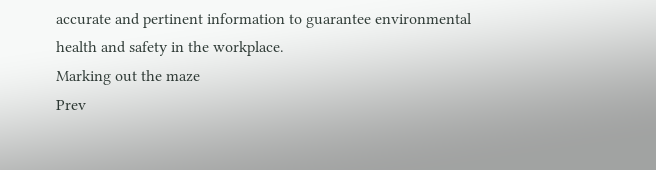accurate and pertinent information to guarantee environmental health and safety in the workplace.
Marking out the maze
Prev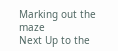Marking out the maze
Next Up to the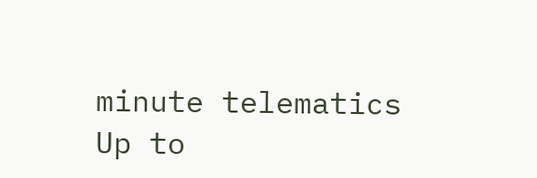minute telematics
Up to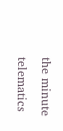the minute telematics